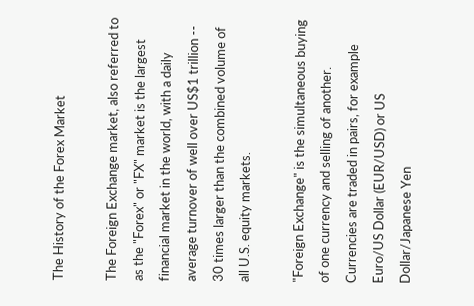The History of the Forex Market

The Foreign Exchange market, also referred to as the "Forex" or "FX" market is the largest financial market in the world, with a daily average turnover of well over US$1 trillion -- 30 times larger than the combined volume of all U.S. equity markets.

"Foreign Exchange" is the simultaneous buying of one currency and selling of another. Currencies are traded in pairs, for example Euro/US Dollar (EUR/USD) or US Dollar/Japanese Yen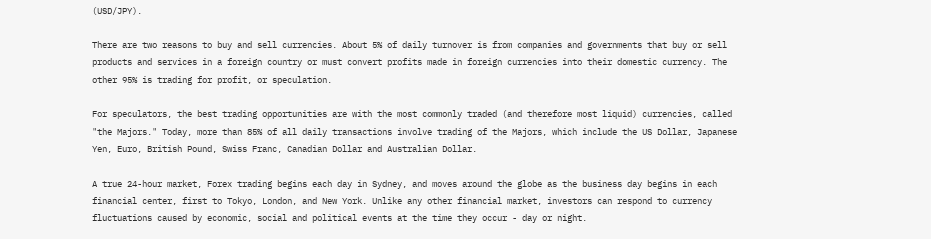(USD/JPY).

There are two reasons to buy and sell currencies. About 5% of daily turnover is from companies and governments that buy or sell products and services in a foreign country or must convert profits made in foreign currencies into their domestic currency. The other 95% is trading for profit, or speculation.

For speculators, the best trading opportunities are with the most commonly traded (and therefore most liquid) currencies, called "the Majors." Today, more than 85% of all daily transactions involve trading of the Majors, which include the US Dollar, Japanese Yen, Euro, British Pound, Swiss Franc, Canadian Dollar and Australian Dollar.

A true 24-hour market, Forex trading begins each day in Sydney, and moves around the globe as the business day begins in each financial center, first to Tokyo, London, and New York. Unlike any other financial market, investors can respond to currency fluctuations caused by economic, social and political events at the time they occur - day or night.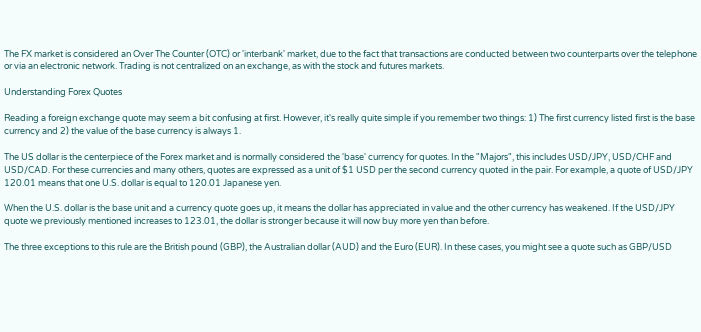The FX market is considered an Over The Counter (OTC) or 'interbank' market, due to the fact that transactions are conducted between two counterparts over the telephone or via an electronic network. Trading is not centralized on an exchange, as with the stock and futures markets.

Understanding Forex Quotes

Reading a foreign exchange quote may seem a bit confusing at first. However, it's really quite simple if you remember two things: 1) The first currency listed first is the base currency and 2) the value of the base currency is always 1.

The US dollar is the centerpiece of the Forex market and is normally considered the 'base' currency for quotes. In the "Majors", this includes USD/JPY, USD/CHF and USD/CAD. For these currencies and many others, quotes are expressed as a unit of $1 USD per the second currency quoted in the pair. For example, a quote of USD/JPY 120.01 means that one U.S. dollar is equal to 120.01 Japanese yen.

When the U.S. dollar is the base unit and a currency quote goes up, it means the dollar has appreciated in value and the other currency has weakened. If the USD/JPY quote we previously mentioned increases to 123.01, the dollar is stronger because it will now buy more yen than before.

The three exceptions to this rule are the British pound (GBP), the Australian dollar (AUD) and the Euro (EUR). In these cases, you might see a quote such as GBP/USD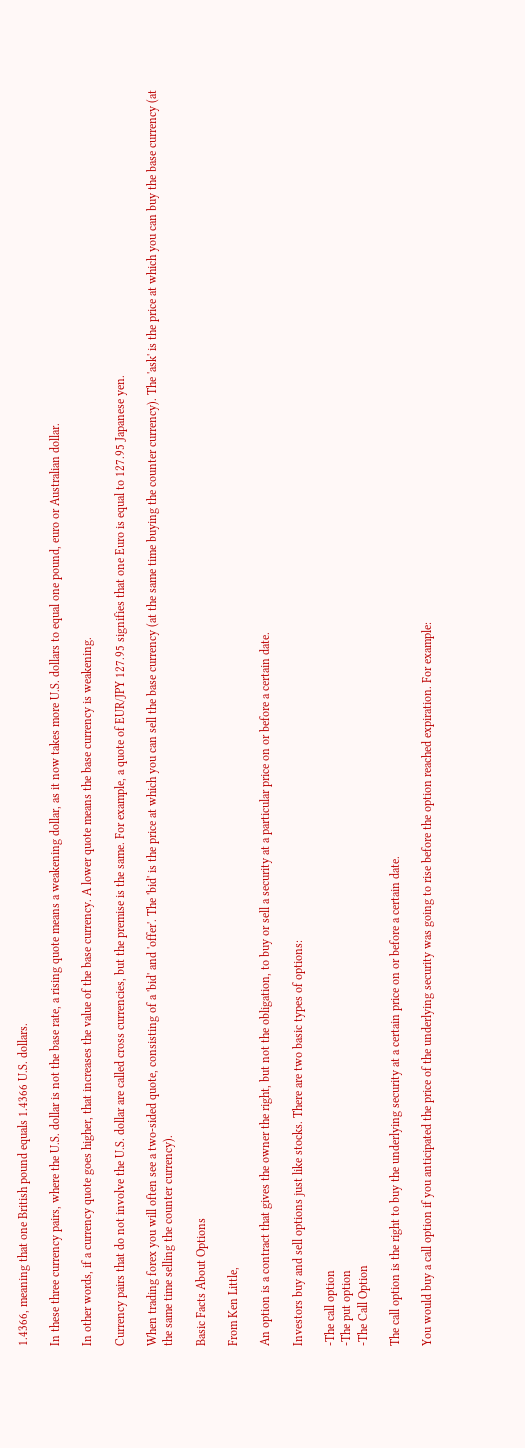1.4366, meaning that one British pound equals 1.4366 U.S. dollars.

In these three currency pairs, where the U.S. dollar is not the base rate, a rising quote means a weakening dollar, as it now takes more U.S. dollars to equal one pound, euro or Australian dollar.

In other words, if a currency quote goes higher, that increases the value of the base currency. A lower quote means the base currency is weakening.

Currency pairs that do not involve the U.S. dollar are called cross currencies, but the premise is the same. For example, a quote of EUR/JPY 127.95 signifies that one Euro is equal to 127.95 Japanese yen.

When trading forex you will often see a two-sided quote, consisting of a 'bid' and 'offer'. The 'bid' is the price at which you can sell the base currency (at the same time buying the counter currency). The 'ask' is the price at which you can buy the base currency (at the same time selling the counter currency).

Basic Facts About Options

From Ken Little,

An option is a contract that gives the owner the right, but not the obligation, to buy or sell a security at a particular price on or before a certain date.

Investors buy and sell options just like stocks. There are two basic types of options:

-The call option
-The put option
-The Call Option

The call option is the right to buy the underlying security at a certain price on or before a certain date.

You would buy a call option if you anticipated the price of the underlying security was going to rise before the option reached expiration. For example: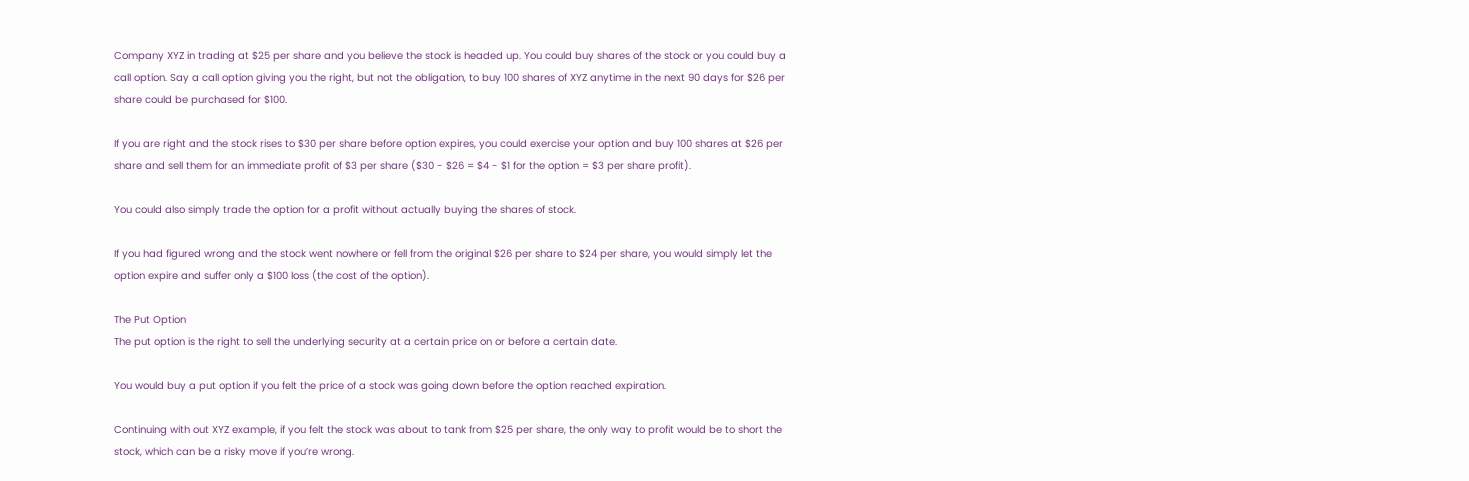Company XYZ in trading at $25 per share and you believe the stock is headed up. You could buy shares of the stock or you could buy a call option. Say a call option giving you the right, but not the obligation, to buy 100 shares of XYZ anytime in the next 90 days for $26 per share could be purchased for $100.

If you are right and the stock rises to $30 per share before option expires, you could exercise your option and buy 100 shares at $26 per share and sell them for an immediate profit of $3 per share ($30 - $26 = $4 - $1 for the option = $3 per share profit).

You could also simply trade the option for a profit without actually buying the shares of stock.

If you had figured wrong and the stock went nowhere or fell from the original $26 per share to $24 per share, you would simply let the option expire and suffer only a $100 loss (the cost of the option).

The Put Option
The put option is the right to sell the underlying security at a certain price on or before a certain date.

You would buy a put option if you felt the price of a stock was going down before the option reached expiration.

Continuing with out XYZ example, if you felt the stock was about to tank from $25 per share, the only way to profit would be to short the stock, which can be a risky move if you’re wrong.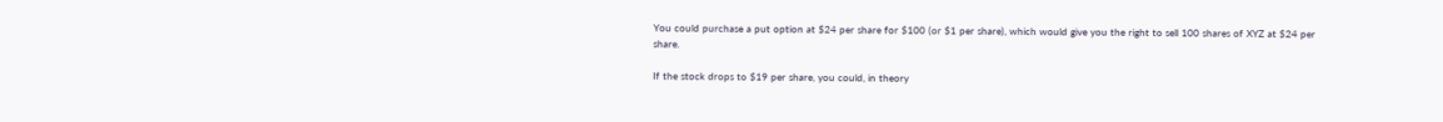You could purchase a put option at $24 per share for $100 (or $1 per share), which would give you the right to sell 100 shares of XYZ at $24 per share.

If the stock drops to $19 per share, you could, in theory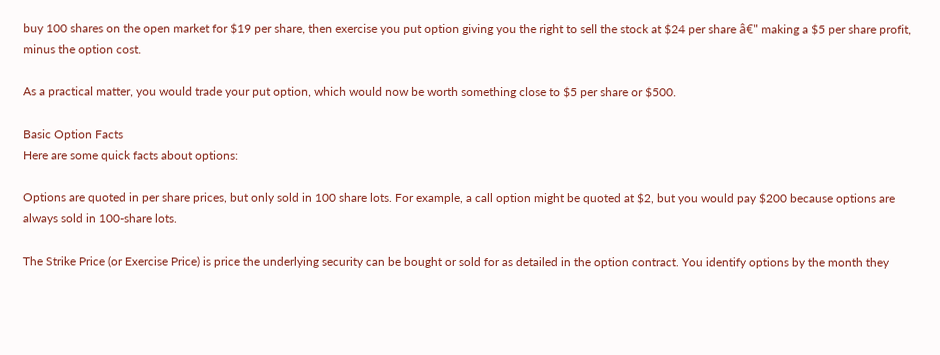buy 100 shares on the open market for $19 per share, then exercise you put option giving you the right to sell the stock at $24 per share â€" making a $5 per share profit, minus the option cost.

As a practical matter, you would trade your put option, which would now be worth something close to $5 per share or $500.

Basic Option Facts
Here are some quick facts about options:

Options are quoted in per share prices, but only sold in 100 share lots. For example, a call option might be quoted at $2, but you would pay $200 because options are always sold in 100-share lots.

The Strike Price (or Exercise Price) is price the underlying security can be bought or sold for as detailed in the option contract. You identify options by the month they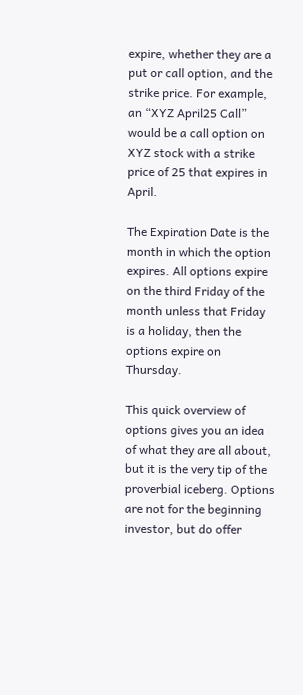expire, whether they are a put or call option, and the strike price. For example, an “XYZ April25 Call” would be a call option on XYZ stock with a strike price of 25 that expires in April.

The Expiration Date is the month in which the option expires. All options expire on the third Friday of the month unless that Friday is a holiday, then the options expire on Thursday.

This quick overview of options gives you an idea of what they are all about, but it is the very tip of the proverbial iceberg. Options are not for the beginning investor, but do offer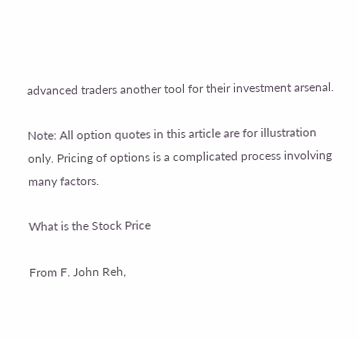advanced traders another tool for their investment arsenal.

Note: All option quotes in this article are for illustration only. Pricing of options is a complicated process involving many factors.

What is the Stock Price

From F. John Reh,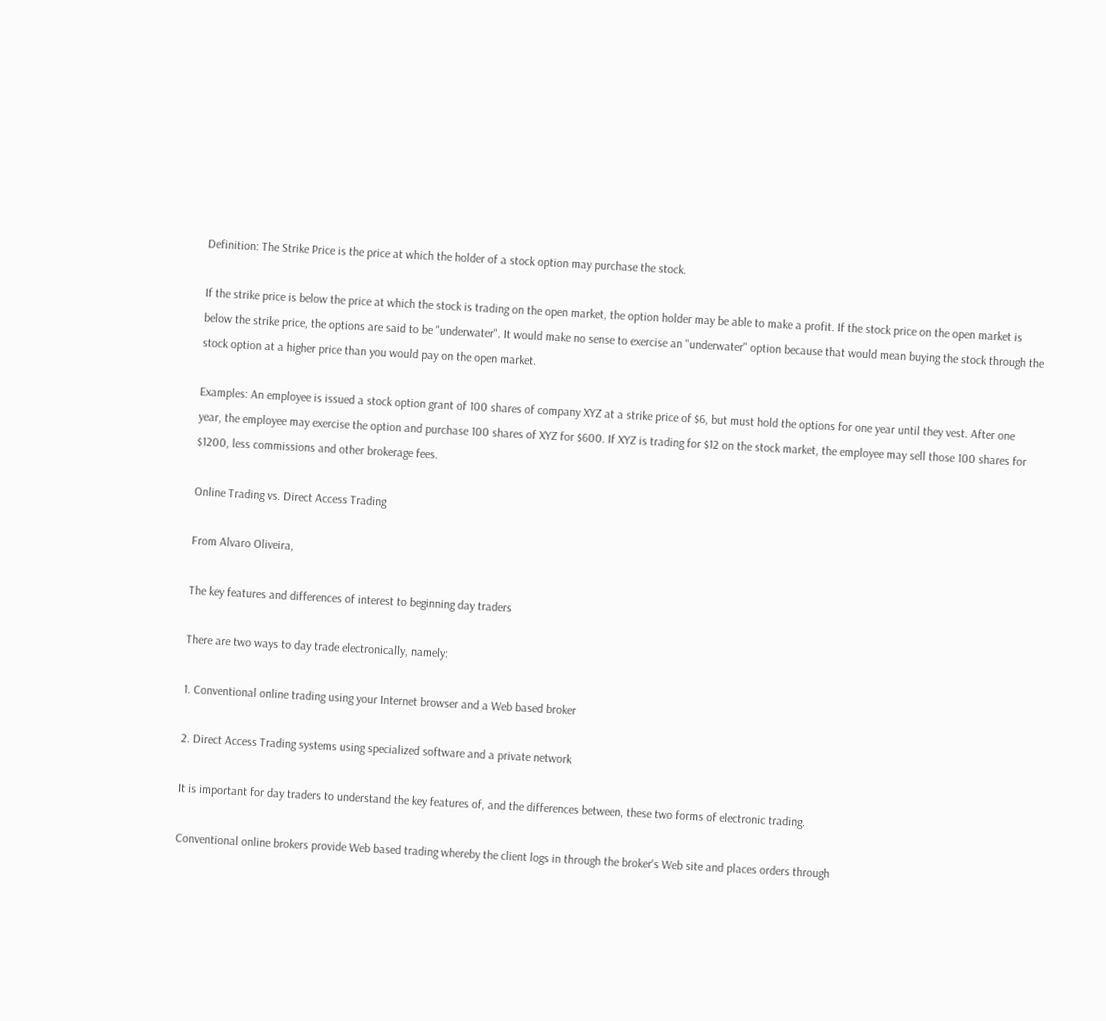Definition: The Strike Price is the price at which the holder of a stock option may purchase the stock.

If the strike price is below the price at which the stock is trading on the open market, the option holder may be able to make a profit. If the stock price on the open market is below the strike price, the options are said to be "underwater". It would make no sense to exercise an "underwater" option because that would mean buying the stock through the stock option at a higher price than you would pay on the open market.

Examples: An employee is issued a stock option grant of 100 shares of company XYZ at a strike price of $6, but must hold the options for one year until they vest. After one year, the employee may exercise the option and purchase 100 shares of XYZ for $600. If XYZ is trading for $12 on the stock market, the employee may sell those 100 shares for $1200, less commissions and other brokerage fees.

Online Trading vs. Direct Access Trading

From Alvaro Oliveira,

The key features and differences of interest to beginning day traders

There are two ways to day trade electronically, namely:

1. Conventional online trading using your Internet browser and a Web based broker

2. Direct Access Trading systems using specialized software and a private network

It is important for day traders to understand the key features of, and the differences between, these two forms of electronic trading.

Conventional online brokers provide Web based trading whereby the client logs in through the broker's Web site and places orders through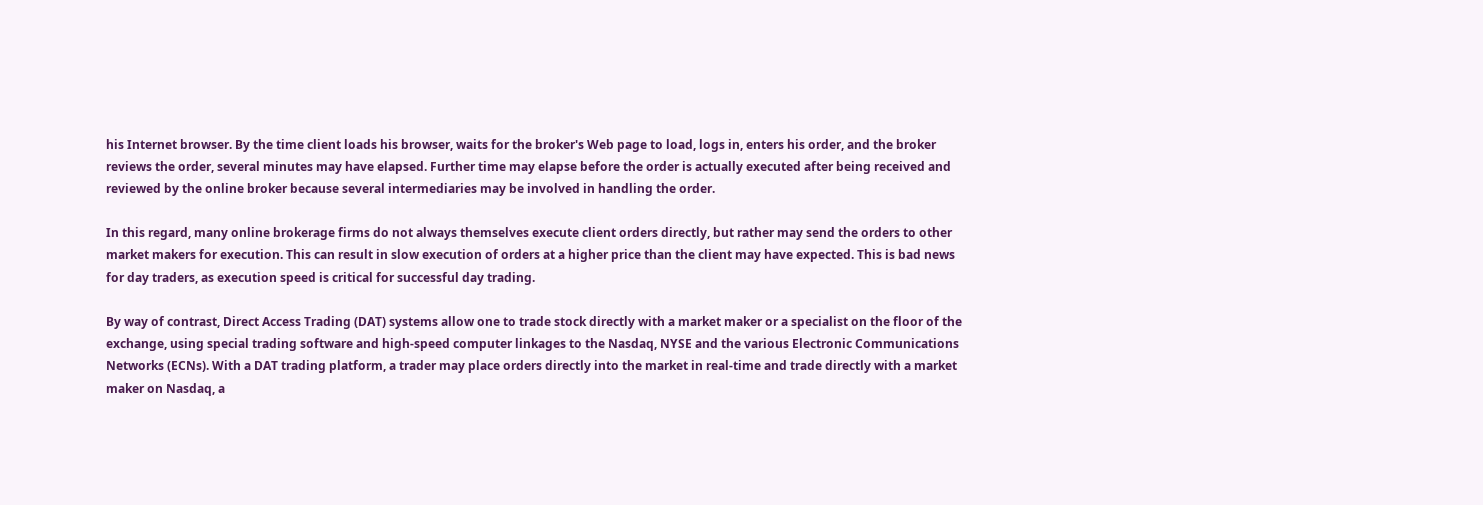his Internet browser. By the time client loads his browser, waits for the broker's Web page to load, logs in, enters his order, and the broker reviews the order, several minutes may have elapsed. Further time may elapse before the order is actually executed after being received and reviewed by the online broker because several intermediaries may be involved in handling the order.

In this regard, many online brokerage firms do not always themselves execute client orders directly, but rather may send the orders to other market makers for execution. This can result in slow execution of orders at a higher price than the client may have expected. This is bad news for day traders, as execution speed is critical for successful day trading.

By way of contrast, Direct Access Trading (DAT) systems allow one to trade stock directly with a market maker or a specialist on the floor of the exchange, using special trading software and high-speed computer linkages to the Nasdaq, NYSE and the various Electronic Communications Networks (ECNs). With a DAT trading platform, a trader may place orders directly into the market in real-time and trade directly with a market maker on Nasdaq, a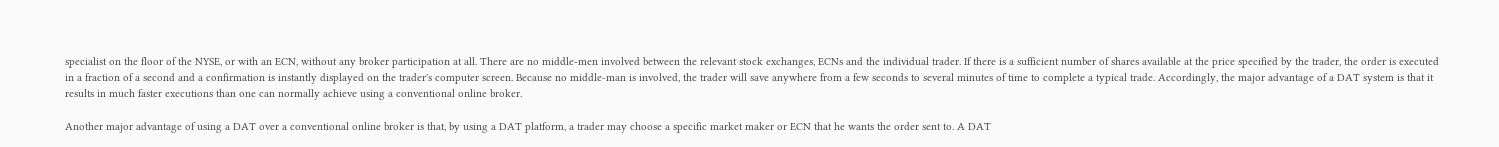specialist on the floor of the NYSE, or with an ECN, without any broker participation at all. There are no middle-men involved between the relevant stock exchanges, ECNs and the individual trader. If there is a sufficient number of shares available at the price specified by the trader, the order is executed in a fraction of a second and a confirmation is instantly displayed on the trader's computer screen. Because no middle-man is involved, the trader will save anywhere from a few seconds to several minutes of time to complete a typical trade. Accordingly, the major advantage of a DAT system is that it results in much faster executions than one can normally achieve using a conventional online broker.

Another major advantage of using a DAT over a conventional online broker is that, by using a DAT platform, a trader may choose a specific market maker or ECN that he wants the order sent to. A DAT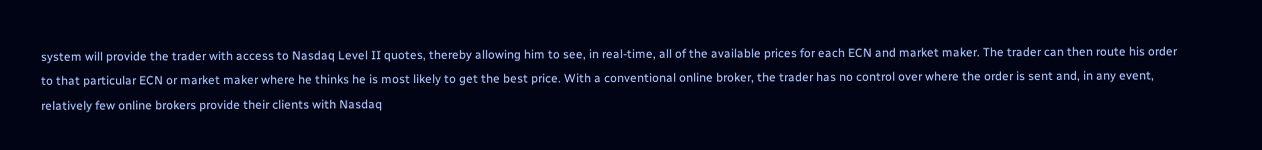system will provide the trader with access to Nasdaq Level II quotes, thereby allowing him to see, in real-time, all of the available prices for each ECN and market maker. The trader can then route his order to that particular ECN or market maker where he thinks he is most likely to get the best price. With a conventional online broker, the trader has no control over where the order is sent and, in any event, relatively few online brokers provide their clients with Nasdaq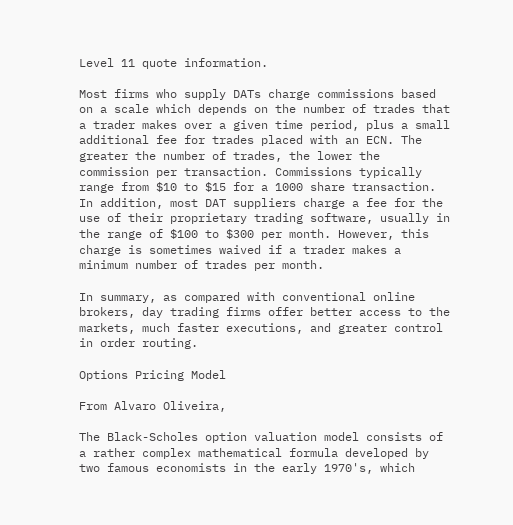Level 11 quote information.

Most firms who supply DATs charge commissions based on a scale which depends on the number of trades that a trader makes over a given time period, plus a small additional fee for trades placed with an ECN. The greater the number of trades, the lower the commission per transaction. Commissions typically range from $10 to $15 for a 1000 share transaction. In addition, most DAT suppliers charge a fee for the use of their proprietary trading software, usually in the range of $100 to $300 per month. However, this charge is sometimes waived if a trader makes a minimum number of trades per month.

In summary, as compared with conventional online brokers, day trading firms offer better access to the markets, much faster executions, and greater control in order routing.

Options Pricing Model

From Alvaro Oliveira,

The Black-Scholes option valuation model consists of a rather complex mathematical formula developed by two famous economists in the early 1970's, which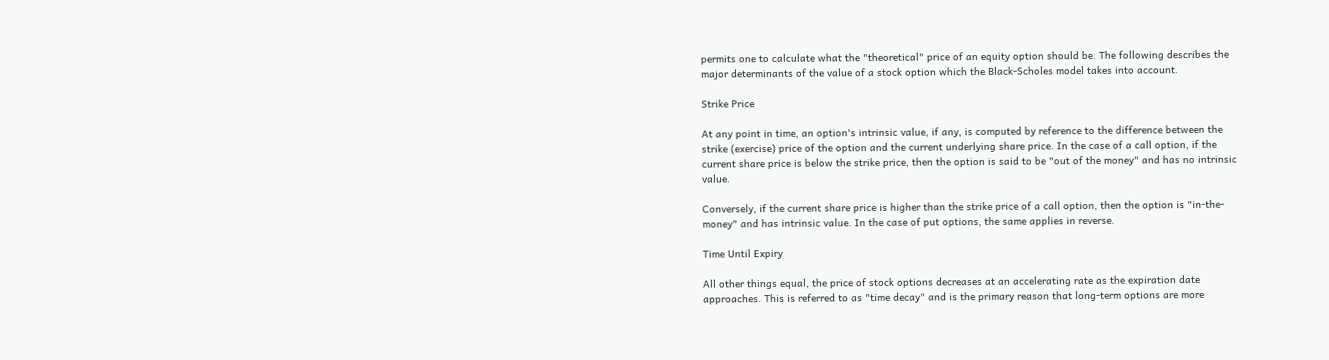permits one to calculate what the "theoretical" price of an equity option should be. The following describes the major determinants of the value of a stock option which the Black-Scholes model takes into account.

Strike Price

At any point in time, an option's intrinsic value, if any, is computed by reference to the difference between the strike (exercise) price of the option and the current underlying share price. In the case of a call option, if the current share price is below the strike price, then the option is said to be "out of the money" and has no intrinsic value.

Conversely, if the current share price is higher than the strike price of a call option, then the option is "in-the-money" and has intrinsic value. In the case of put options, the same applies in reverse.

Time Until Expiry

All other things equal, the price of stock options decreases at an accelerating rate as the expiration date approaches. This is referred to as "time decay" and is the primary reason that long-term options are more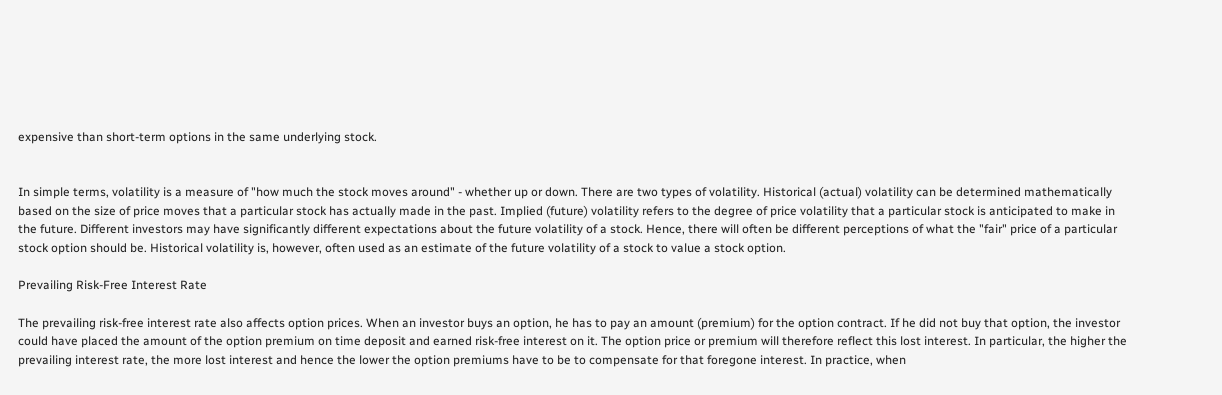expensive than short-term options in the same underlying stock.


In simple terms, volatility is a measure of "how much the stock moves around" - whether up or down. There are two types of volatility. Historical (actual) volatility can be determined mathematically based on the size of price moves that a particular stock has actually made in the past. Implied (future) volatility refers to the degree of price volatility that a particular stock is anticipated to make in the future. Different investors may have significantly different expectations about the future volatility of a stock. Hence, there will often be different perceptions of what the "fair" price of a particular stock option should be. Historical volatility is, however, often used as an estimate of the future volatility of a stock to value a stock option.

Prevailing Risk-Free Interest Rate

The prevailing risk-free interest rate also affects option prices. When an investor buys an option, he has to pay an amount (premium) for the option contract. If he did not buy that option, the investor could have placed the amount of the option premium on time deposit and earned risk-free interest on it. The option price or premium will therefore reflect this lost interest. In particular, the higher the prevailing interest rate, the more lost interest and hence the lower the option premiums have to be to compensate for that foregone interest. In practice, when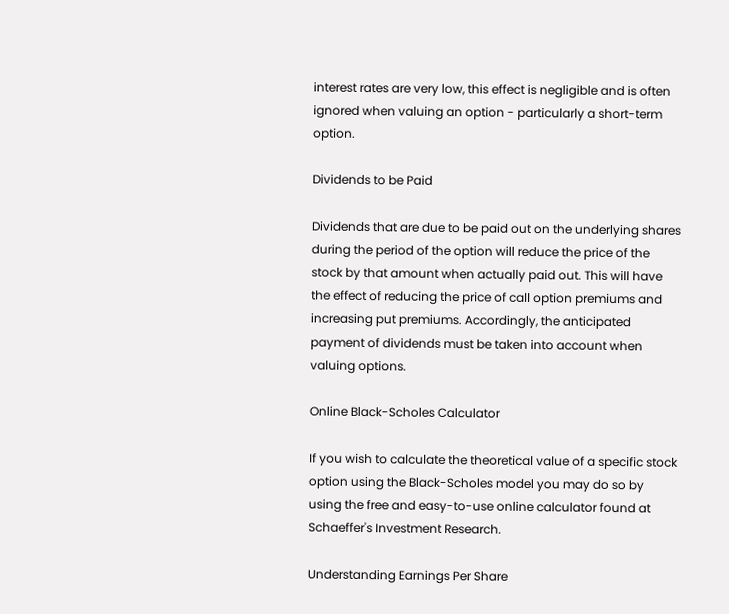interest rates are very low, this effect is negligible and is often ignored when valuing an option - particularly a short-term option.

Dividends to be Paid

Dividends that are due to be paid out on the underlying shares during the period of the option will reduce the price of the stock by that amount when actually paid out. This will have the effect of reducing the price of call option premiums and increasing put premiums. Accordingly, the anticipated payment of dividends must be taken into account when valuing options.

Online Black-Scholes Calculator

If you wish to calculate the theoretical value of a specific stock option using the Black-Scholes model you may do so by using the free and easy-to-use online calculator found at Schaeffer's Investment Research.

Understanding Earnings Per Share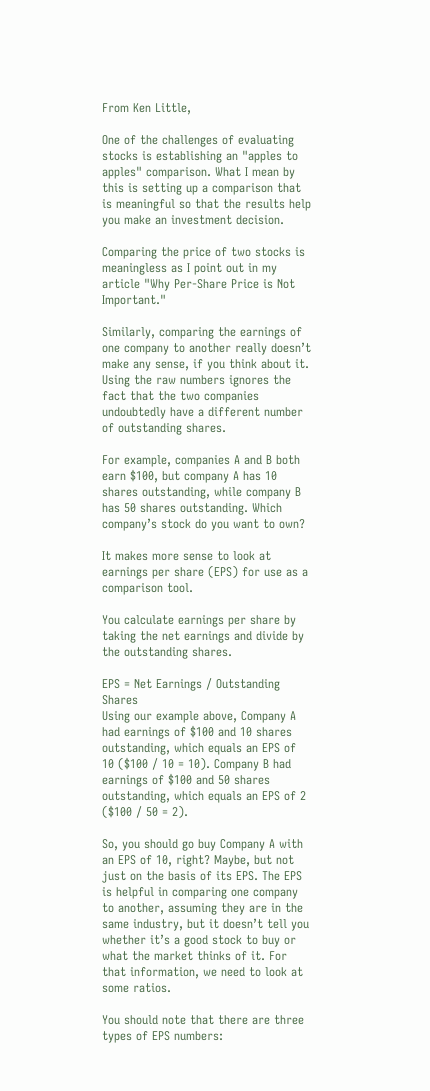From Ken Little,

One of the challenges of evaluating stocks is establishing an "apples to apples" comparison. What I mean by this is setting up a comparison that is meaningful so that the results help you make an investment decision.

Comparing the price of two stocks is meaningless as I point out in my article "Why Per-Share Price is Not Important."

Similarly, comparing the earnings of one company to another really doesn’t make any sense, if you think about it. Using the raw numbers ignores the fact that the two companies undoubtedly have a different number of outstanding shares.

For example, companies A and B both earn $100, but company A has 10 shares outstanding, while company B has 50 shares outstanding. Which company’s stock do you want to own?

It makes more sense to look at earnings per share (EPS) for use as a comparison tool.

You calculate earnings per share by taking the net earnings and divide by the outstanding shares.

EPS = Net Earnings / Outstanding Shares
Using our example above, Company A had earnings of $100 and 10 shares outstanding, which equals an EPS of 10 ($100 / 10 = 10). Company B had earnings of $100 and 50 shares outstanding, which equals an EPS of 2 ($100 / 50 = 2).

So, you should go buy Company A with an EPS of 10, right? Maybe, but not just on the basis of its EPS. The EPS is helpful in comparing one company to another, assuming they are in the same industry, but it doesn’t tell you whether it’s a good stock to buy or what the market thinks of it. For that information, we need to look at some ratios.

You should note that there are three types of EPS numbers: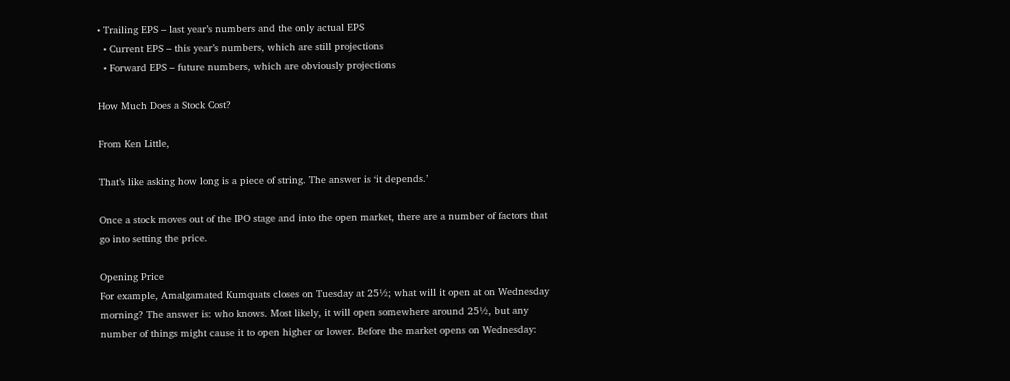• Trailing EPS – last year’s numbers and the only actual EPS
  • Current EPS – this year’s numbers, which are still projections
  • Forward EPS – future numbers, which are obviously projections

How Much Does a Stock Cost?

From Ken Little,

That’s like asking how long is a piece of string. The answer is ‘it depends.’

Once a stock moves out of the IPO stage and into the open market, there are a number of factors that go into setting the price.

Opening Price
For example, Amalgamated Kumquats closes on Tuesday at 25½; what will it open at on Wednesday morning? The answer is: who knows. Most likely, it will open somewhere around 25½, but any number of things might cause it to open higher or lower. Before the market opens on Wednesday: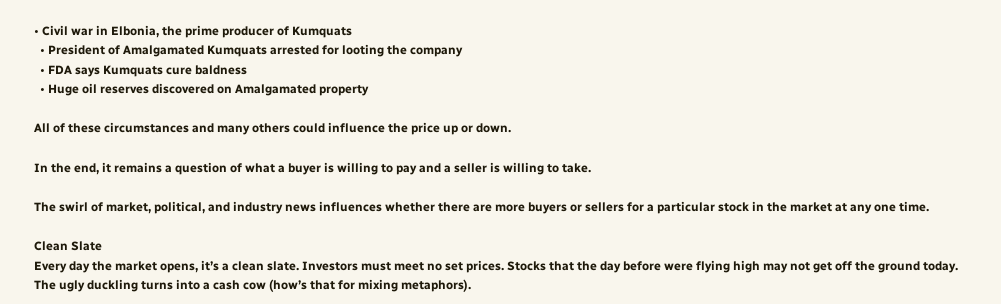• Civil war in Elbonia, the prime producer of Kumquats
  • President of Amalgamated Kumquats arrested for looting the company
  • FDA says Kumquats cure baldness
  • Huge oil reserves discovered on Amalgamated property

All of these circumstances and many others could influence the price up or down.

In the end, it remains a question of what a buyer is willing to pay and a seller is willing to take.

The swirl of market, political, and industry news influences whether there are more buyers or sellers for a particular stock in the market at any one time.

Clean Slate
Every day the market opens, it’s a clean slate. Investors must meet no set prices. Stocks that the day before were flying high may not get off the ground today. The ugly duckling turns into a cash cow (how’s that for mixing metaphors).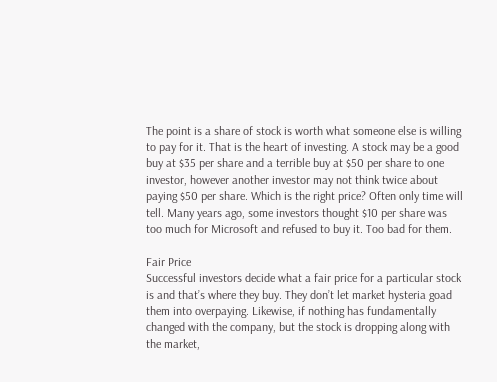The point is a share of stock is worth what someone else is willing to pay for it. That is the heart of investing. A stock may be a good buy at $35 per share and a terrible buy at $50 per share to one investor, however another investor may not think twice about paying $50 per share. Which is the right price? Often only time will tell. Many years ago, some investors thought $10 per share was too much for Microsoft and refused to buy it. Too bad for them.

Fair Price
Successful investors decide what a fair price for a particular stock is and that’s where they buy. They don’t let market hysteria goad them into overpaying. Likewise, if nothing has fundamentally changed with the company, but the stock is dropping along with the market,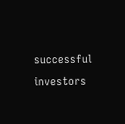successful investors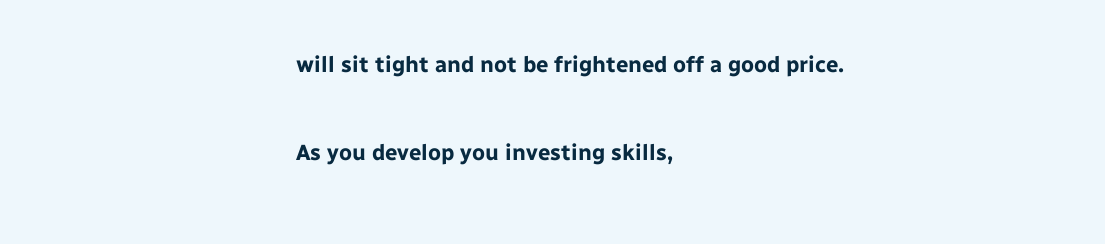will sit tight and not be frightened off a good price.

As you develop you investing skills,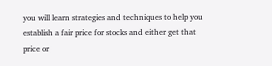you will learn strategies and techniques to help you establish a fair price for stocks and either get that price or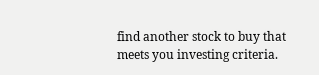find another stock to buy that meets you investing criteria.